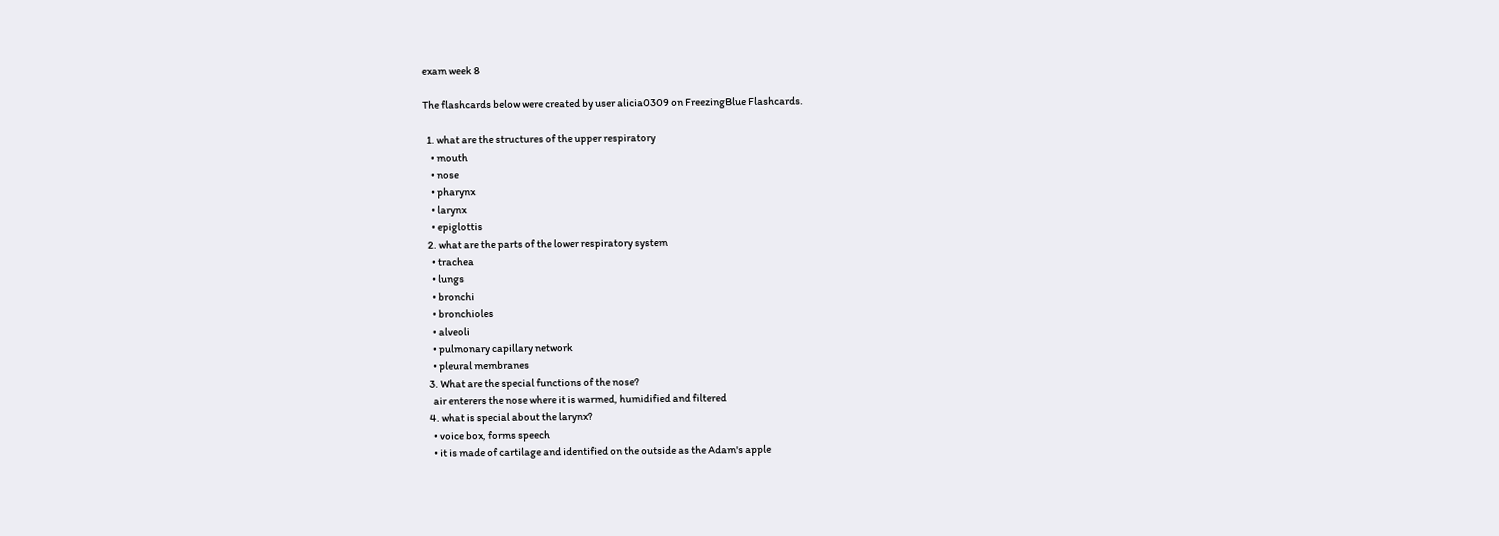exam week 8

The flashcards below were created by user alicia0309 on FreezingBlue Flashcards.

  1. what are the structures of the upper respiratory
    • mouth
    • nose
    • pharynx
    • larynx
    • epiglottis
  2. what are the parts of the lower respiratory system
    • trachea
    • lungs
    • bronchi
    • bronchioles
    • alveoli
    • pulmonary capillary network
    • pleural membranes
  3. What are the special functions of the nose?
    air enterers the nose where it is warmed, humidified and filtered
  4. what is special about the larynx?
    • voice box, forms speech
    • it is made of cartilage and identified on the outside as the Adam's apple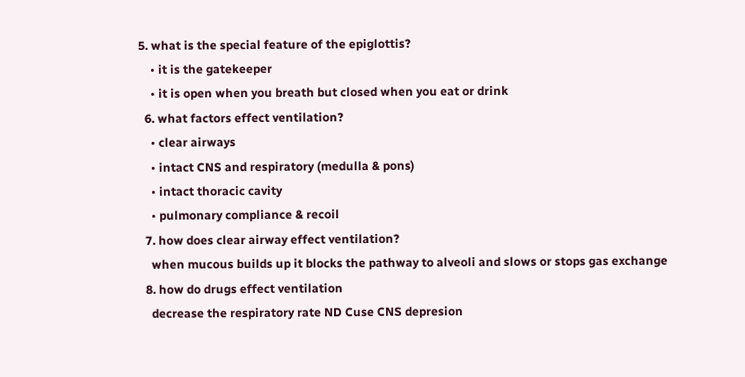5. what is the special feature of the epiglottis?
    • it is the gatekeeper
    • it is open when you breath but closed when you eat or drink
  6. what factors effect ventilation?
    • clear airways
    • intact CNS and respiratory (medulla & pons)
    • intact thoracic cavity
    • pulmonary compliance & recoil
  7. how does clear airway effect ventilation?
    when mucous builds up it blocks the pathway to alveoli and slows or stops gas exchange
  8. how do drugs effect ventilation
    decrease the respiratory rate ND Cuse CNS depresion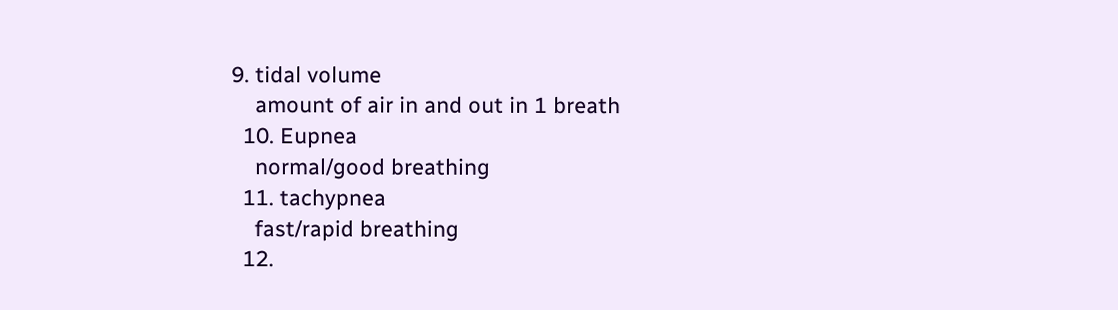9. tidal volume
    amount of air in and out in 1 breath
  10. Eupnea
    normal/good breathing
  11. tachypnea
    fast/rapid breathing
  12.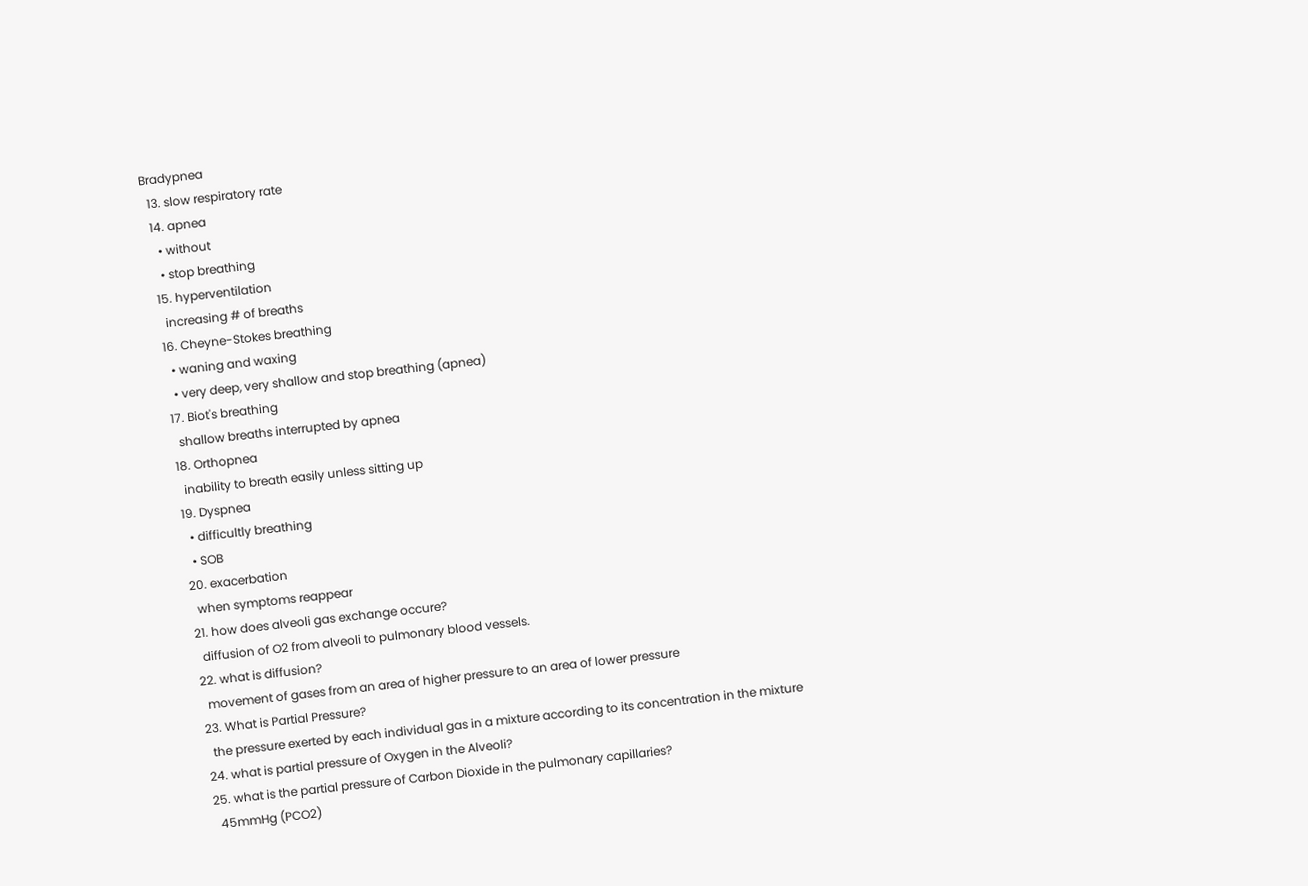Bradypnea
  13. slow respiratory rate
  14. apnea
    • without
    • stop breathing
  15. hyperventilation
    increasing # of breaths
  16. Cheyne-Stokes breathing
    • waning and waxing
    • very deep, very shallow and stop breathing (apnea)
  17. Biot's breathing
    shallow breaths interrupted by apnea
  18. Orthopnea
    inability to breath easily unless sitting up
  19. Dyspnea
    • difficultly breathing
    • SOB
  20. exacerbation
    when symptoms reappear
  21. how does alveoli gas exchange occure?
    diffusion of O2 from alveoli to pulmonary blood vessels.
  22. what is diffusion?
    movement of gases from an area of higher pressure to an area of lower pressure
  23. What is Partial Pressure?
    the pressure exerted by each individual gas in a mixture according to its concentration in the mixture
  24. what is partial pressure of Oxygen in the Alveoli?
  25. what is the partial pressure of Carbon Dioxide in the pulmonary capillaries?
    45mmHg (PCO2)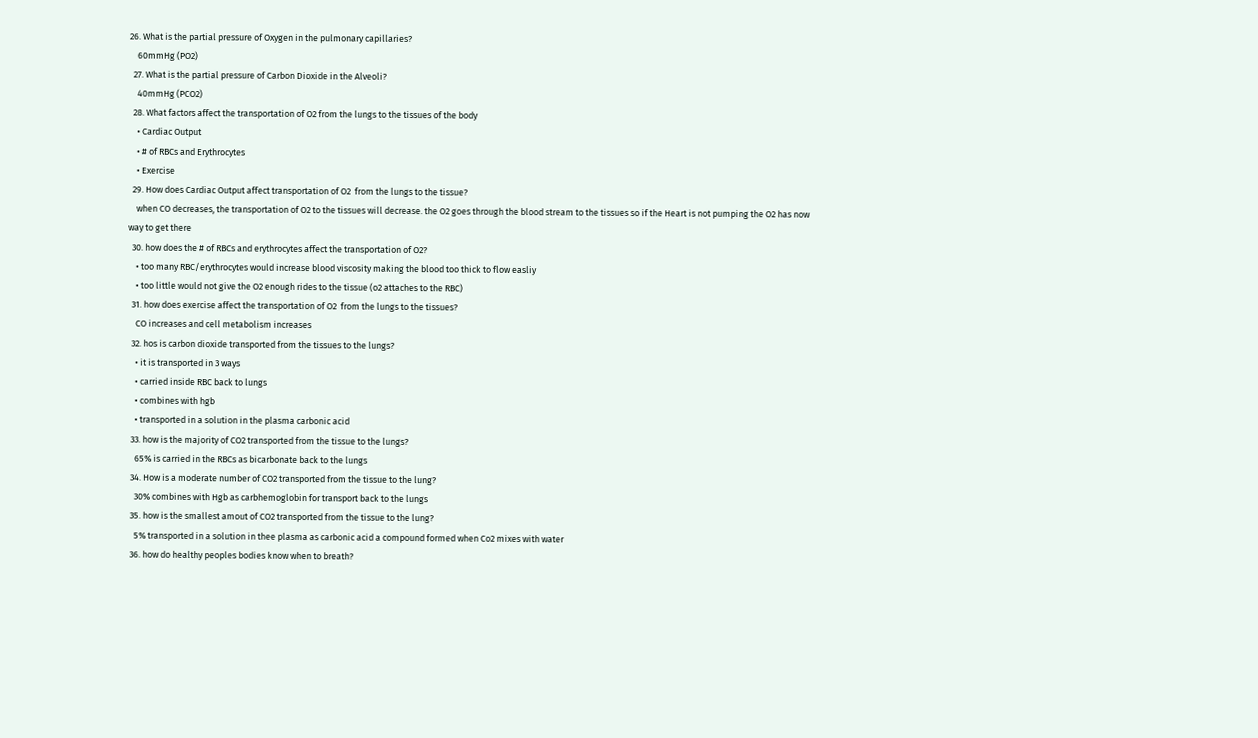26. What is the partial pressure of Oxygen in the pulmonary capillaries?
    60mmHg (PO2)
  27. What is the partial pressure of Carbon Dioxide in the Alveoli?
    40mmHg (PCO2)
  28. What factors affect the transportation of O2 from the lungs to the tissues of the body
    • Cardiac Output
    • # of RBCs and Erythrocytes
    • Exercise
  29. How does Cardiac Output affect transportation of O2  from the lungs to the tissue?
    when CO decreases, the transportation of O2 to the tissues will decrease. the O2 goes through the blood stream to the tissues so if the Heart is not pumping the O2 has now way to get there
  30. how does the # of RBCs and erythrocytes affect the transportation of O2?
    • too many RBC/erythrocytes would increase blood viscosity making the blood too thick to flow easliy
    • too little would not give the O2 enough rides to the tissue (o2 attaches to the RBC)
  31. how does exercise affect the transportation of O2  from the lungs to the tissues?
    CO increases and cell metabolism increases
  32. hos is carbon dioxide transported from the tissues to the lungs?
    • it is transported in 3 ways
    • carried inside RBC back to lungs
    • combines with hgb
    • transported in a solution in the plasma carbonic acid
  33. how is the majority of CO2 transported from the tissue to the lungs?
    65% is carried in the RBCs as bicarbonate back to the lungs
  34. How is a moderate number of CO2 transported from the tissue to the lung?
    30% combines with Hgb as carbhemoglobin for transport back to the lungs
  35. how is the smallest amout of CO2 transported from the tissue to the lung?
    5% transported in a solution in thee plasma as carbonic acid a compound formed when Co2 mixes with water
  36. how do healthy peoples bodies know when to breath?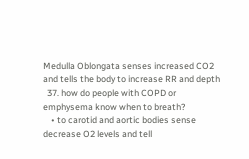Medulla Oblongata senses increased CO2 and tells the body to increase RR and depth
  37. how do people with COPD or emphysema know when to breath?
    • to carotid and aortic bodies sense decrease O2 levels and tell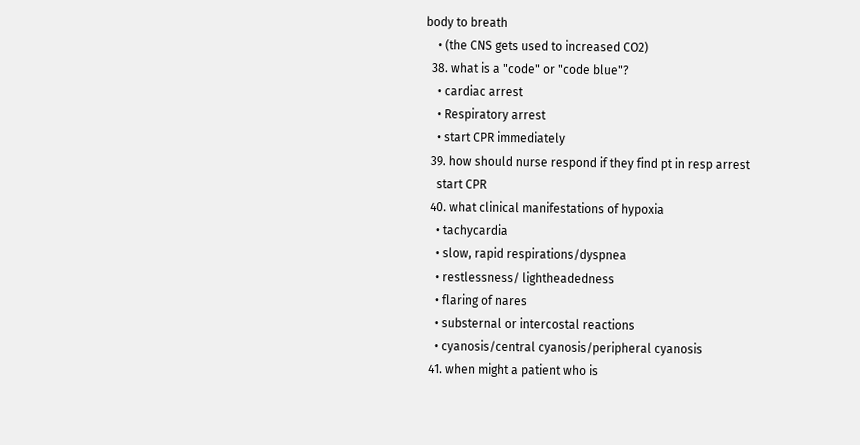body to breath
    • (the CNS gets used to increased CO2)
  38. what is a "code" or "code blue"?
    • cardiac arrest
    • Respiratory arrest
    • start CPR immediately
  39. how should nurse respond if they find pt in resp arrest
    start CPR
  40. what clinical manifestations of hypoxia
    • tachycardia
    • slow, rapid respirations/dyspnea
    • restlessness/ lightheadedness
    • flaring of nares
    • substernal or intercostal reactions
    • cyanosis/central cyanosis/peripheral cyanosis
  41. when might a patient who is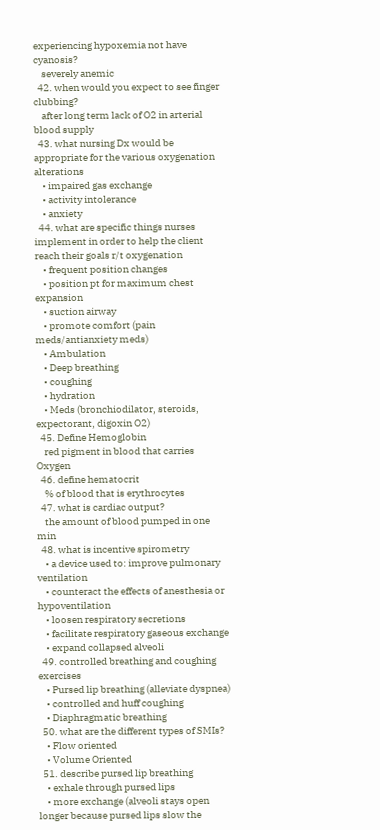experiencing hypoxemia not have cyanosis?
    severely anemic
  42. when would you expect to see finger clubbing?
    after long term lack of O2 in arterial blood supply
  43. what nursing Dx would be appropriate for the various oxygenation alterations
    • impaired gas exchange
    • activity intolerance
    • anxiety
  44. what are specific things nurses implement in order to help the client reach their goals r/t oxygenation
    • frequent position changes
    • position pt for maximum chest expansion
    • suction airway
    • promote comfort (pain meds/antianxiety meds)
    • Ambulation
    • Deep breathing
    • coughing
    • hydration
    • Meds (bronchiodilator, steroids, expectorant, digoxin O2)
  45. Define Hemoglobin
    red pigment in blood that carries Oxygen
  46. define hematocrit
    % of blood that is erythrocytes
  47. what is cardiac output?
    the amount of blood pumped in one min
  48. what is incentive spirometry
    • a device used to: improve pulmonary ventilation
    • counteract the effects of anesthesia or hypoventilation
    • loosen respiratory secretions
    • facilitate respiratory gaseous exchange
    • expand collapsed alveoli
  49. controlled breathing and coughing exercises
    • Pursed lip breathing (alleviate dyspnea)
    • controlled and huff coughing
    • Diaphragmatic breathing
  50. what are the different types of SMIs?
    • Flow oriented
    • Volume Oriented
  51. describe pursed lip breathing
    • exhale through pursed lips
    • more exchange (alveoli stays open longer because pursed lips slow the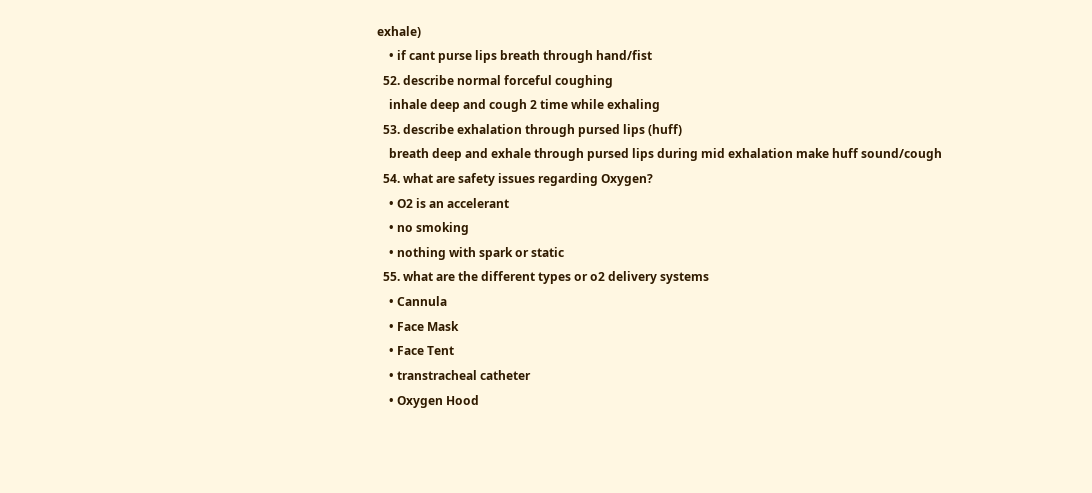exhale)
    • if cant purse lips breath through hand/fist
  52. describe normal forceful coughing
    inhale deep and cough 2 time while exhaling
  53. describe exhalation through pursed lips (huff)
    breath deep and exhale through pursed lips during mid exhalation make huff sound/cough
  54. what are safety issues regarding Oxygen?
    • O2 is an accelerant
    • no smoking
    • nothing with spark or static
  55. what are the different types or o2 delivery systems
    • Cannula
    • Face Mask
    • Face Tent
    • transtracheal catheter
    • Oxygen Hood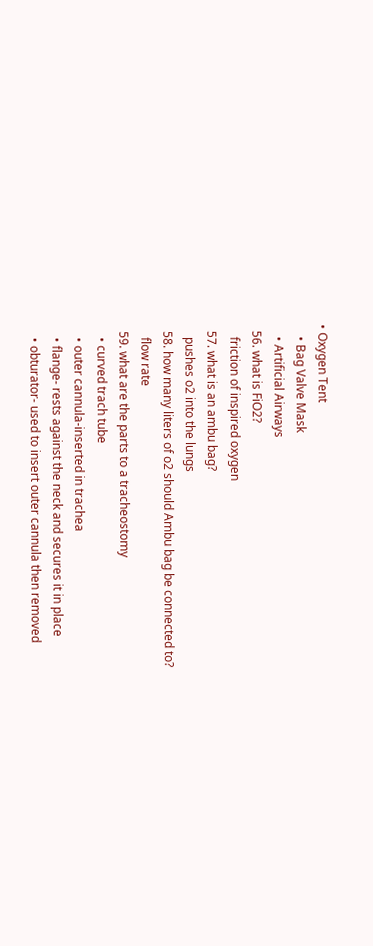• Oxygen Tent
    • Bag Valve Mask
    • Artificial Airways
  56. what is FiO2?
    friction of inspired oxygen
  57. what is an ambu bag?
    pushes o2 into the lungs
  58. how many liters of o2 should Ambu bag be connected to?
    flow rate
  59. what are the parts to a tracheostomy
    • curved trach tube
    • outer cannula-inserted in trachea
    • flange- rests against the neck and secures it in place
    • obturator- used to insert outer cannula then removed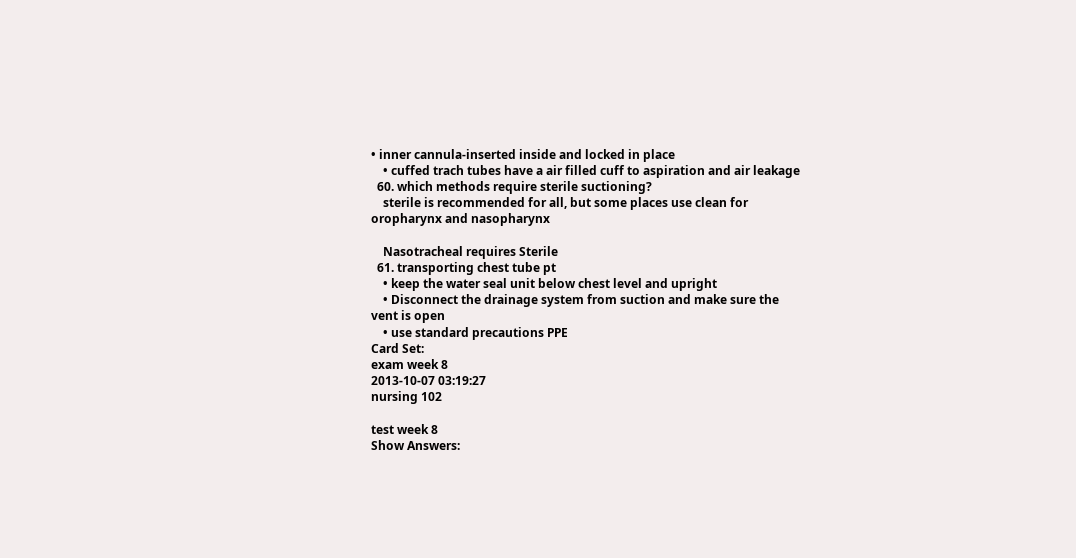• inner cannula-inserted inside and locked in place
    • cuffed trach tubes have a air filled cuff to aspiration and air leakage
  60. which methods require sterile suctioning?
    sterile is recommended for all, but some places use clean for oropharynx and nasopharynx

    Nasotracheal requires Sterile
  61. transporting chest tube pt
    • keep the water seal unit below chest level and upright
    • Disconnect the drainage system from suction and make sure the vent is open
    • use standard precautions PPE
Card Set:
exam week 8
2013-10-07 03:19:27
nursing 102

test week 8
Show Answers: